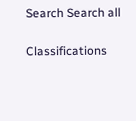Search Search all

Classifications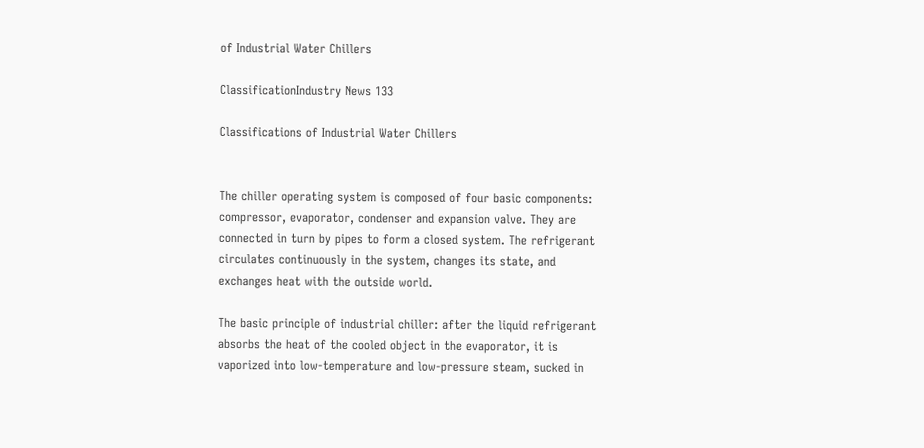of Industrial Water Chillers

ClassificationIndustry News 133

Classifications of Industrial Water Chillers


The chiller operating system is composed of four basic components: compressor, evaporator, condenser and expansion valve. They are connected in turn by pipes to form a closed system. The refrigerant circulates continuously in the system, changes its state, and exchanges heat with the outside world.

The basic principle of industrial chiller: after the liquid refrigerant absorbs the heat of the cooled object in the evaporator, it is vaporized into low-temperature and low-pressure steam, sucked in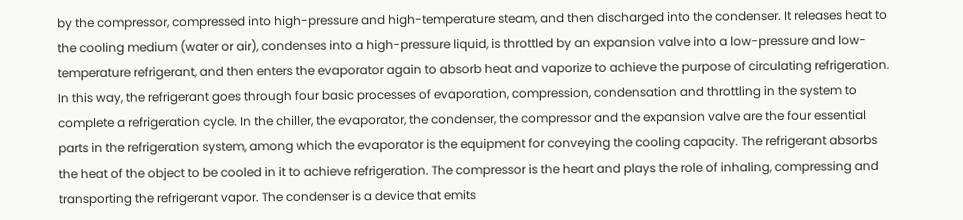by the compressor, compressed into high-pressure and high-temperature steam, and then discharged into the condenser. It releases heat to the cooling medium (water or air), condenses into a high-pressure liquid, is throttled by an expansion valve into a low-pressure and low-temperature refrigerant, and then enters the evaporator again to absorb heat and vaporize to achieve the purpose of circulating refrigeration. In this way, the refrigerant goes through four basic processes of evaporation, compression, condensation and throttling in the system to complete a refrigeration cycle. In the chiller, the evaporator, the condenser, the compressor and the expansion valve are the four essential parts in the refrigeration system, among which the evaporator is the equipment for conveying the cooling capacity. The refrigerant absorbs the heat of the object to be cooled in it to achieve refrigeration. The compressor is the heart and plays the role of inhaling, compressing and transporting the refrigerant vapor. The condenser is a device that emits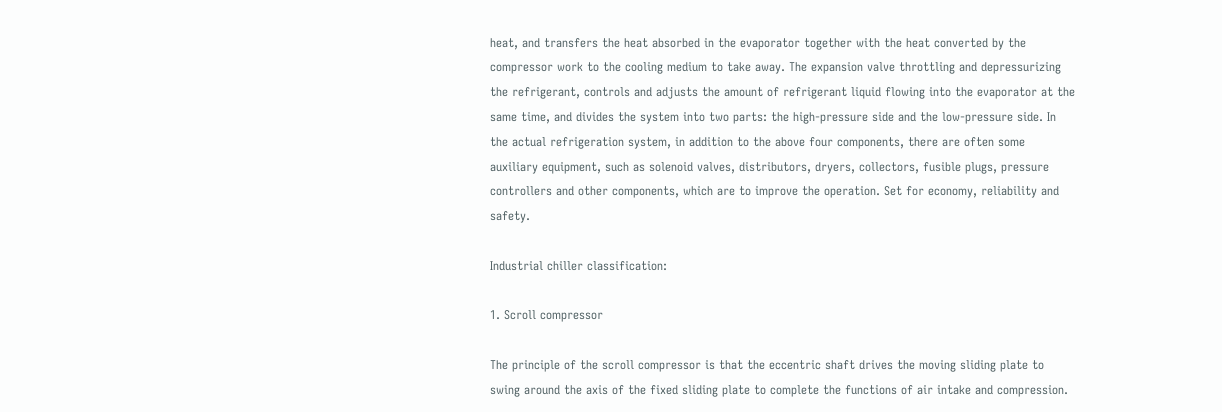heat, and transfers the heat absorbed in the evaporator together with the heat converted by the compressor work to the cooling medium to take away. The expansion valve throttling and depressurizing the refrigerant, controls and adjusts the amount of refrigerant liquid flowing into the evaporator at the same time, and divides the system into two parts: the high-pressure side and the low-pressure side. In the actual refrigeration system, in addition to the above four components, there are often some auxiliary equipment, such as solenoid valves, distributors, dryers, collectors, fusible plugs, pressure controllers and other components, which are to improve the operation. Set for economy, reliability and safety.

Industrial chiller classification:

1. Scroll compressor

The principle of the scroll compressor is that the eccentric shaft drives the moving sliding plate to swing around the axis of the fixed sliding plate to complete the functions of air intake and compression.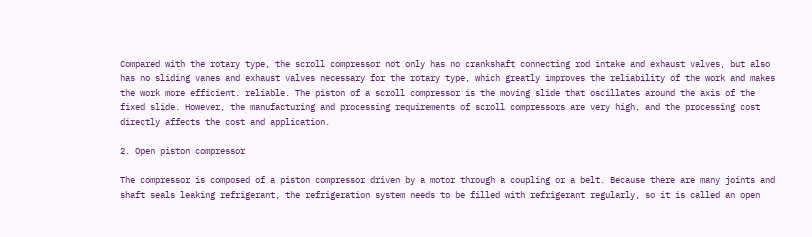Compared with the rotary type, the scroll compressor not only has no crankshaft connecting rod intake and exhaust valves, but also has no sliding vanes and exhaust valves necessary for the rotary type, which greatly improves the reliability of the work and makes the work more efficient. reliable. The piston of a scroll compressor is the moving slide that oscillates around the axis of the fixed slide. However, the manufacturing and processing requirements of scroll compressors are very high, and the processing cost directly affects the cost and application.

2. Open piston compressor

The compressor is composed of a piston compressor driven by a motor through a coupling or a belt. Because there are many joints and shaft seals leaking refrigerant, the refrigeration system needs to be filled with refrigerant regularly, so it is called an open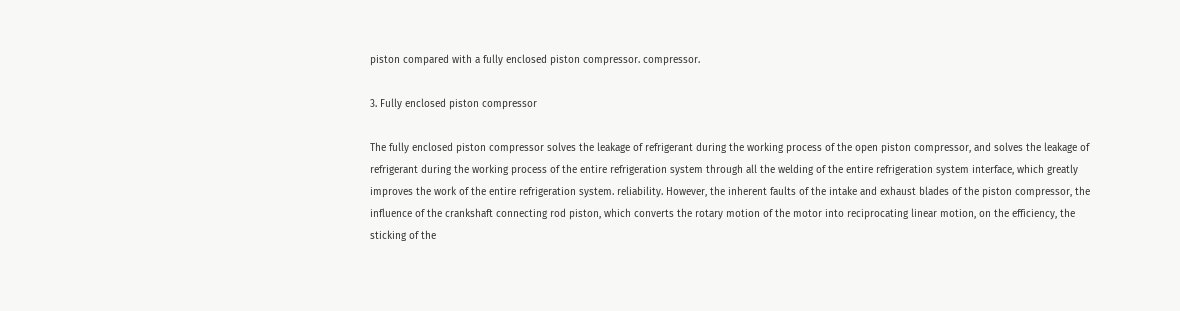piston compared with a fully enclosed piston compressor. compressor.

3. Fully enclosed piston compressor

The fully enclosed piston compressor solves the leakage of refrigerant during the working process of the open piston compressor, and solves the leakage of refrigerant during the working process of the entire refrigeration system through all the welding of the entire refrigeration system interface, which greatly improves the work of the entire refrigeration system. reliability. However, the inherent faults of the intake and exhaust blades of the piston compressor, the influence of the crankshaft connecting rod piston, which converts the rotary motion of the motor into reciprocating linear motion, on the efficiency, the sticking of the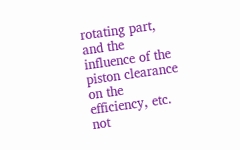rotating part, and the influence of the piston clearance on the efficiency, etc. not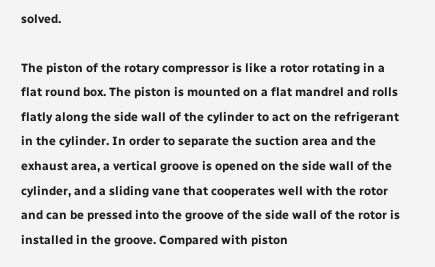solved.

The piston of the rotary compressor is like a rotor rotating in a flat round box. The piston is mounted on a flat mandrel and rolls flatly along the side wall of the cylinder to act on the refrigerant in the cylinder. In order to separate the suction area and the exhaust area, a vertical groove is opened on the side wall of the cylinder, and a sliding vane that cooperates well with the rotor and can be pressed into the groove of the side wall of the rotor is installed in the groove. Compared with piston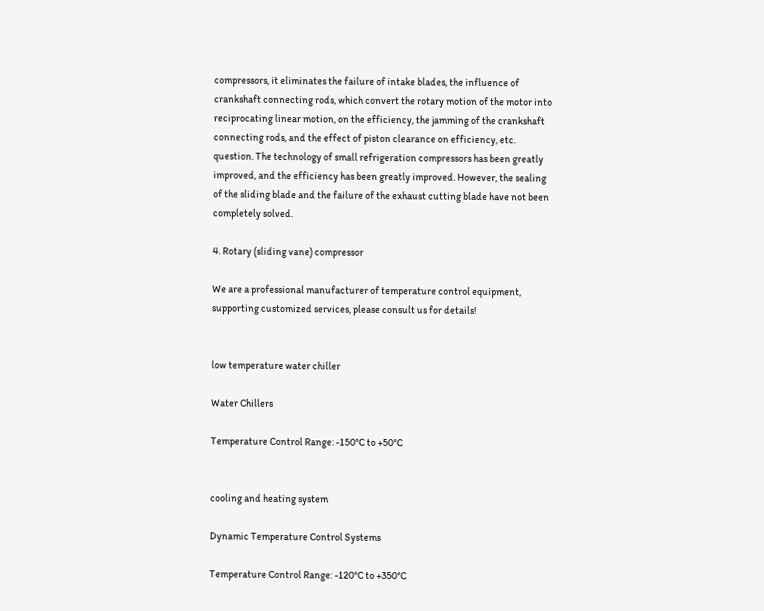compressors, it eliminates the failure of intake blades, the influence of crankshaft connecting rods, which convert the rotary motion of the motor into reciprocating linear motion, on the efficiency, the jamming of the crankshaft connecting rods, and the effect of piston clearance on efficiency, etc. question. The technology of small refrigeration compressors has been greatly improved, and the efficiency has been greatly improved. However, the sealing of the sliding blade and the failure of the exhaust cutting blade have not been completely solved.

4. Rotary (sliding vane) compressor

We are a professional manufacturer of temperature control equipment, supporting customized services, please consult us for details!


low temperature water chiller

Water Chillers

Temperature Control Range: -150°C to +50°C


cooling and heating system

Dynamic Temperature Control Systems

Temperature Control Range: -120°C to +350°C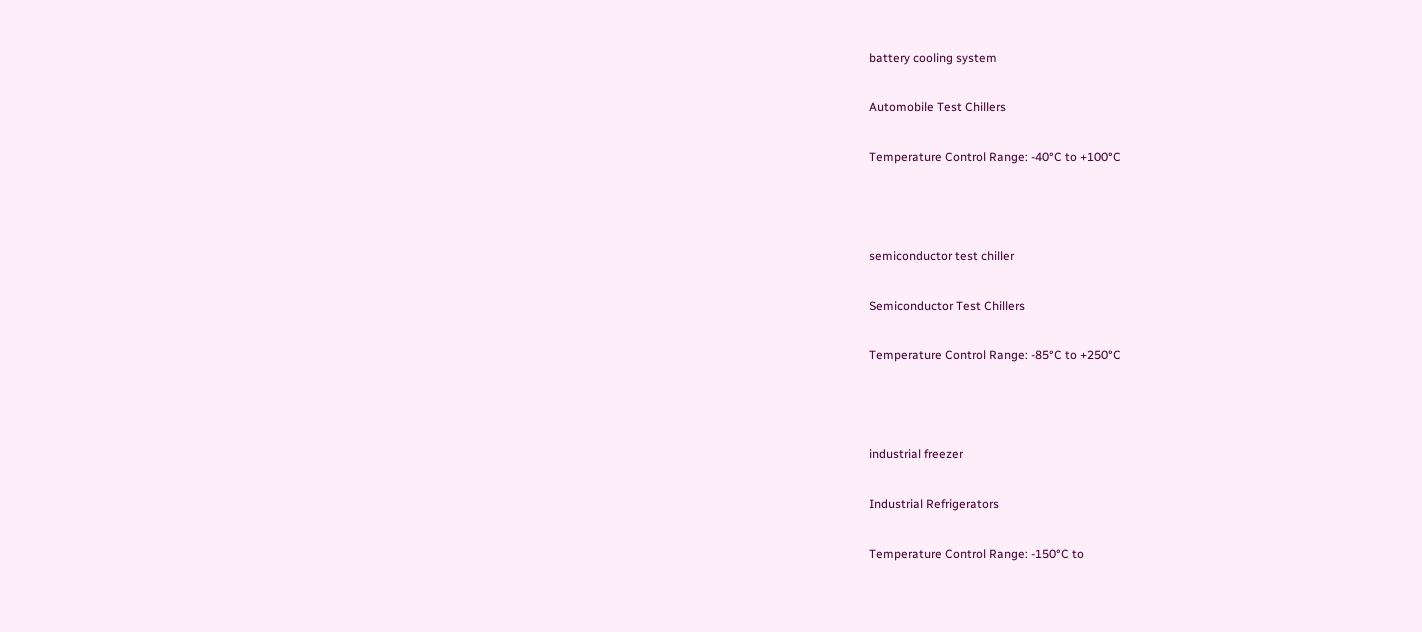battery cooling system

Automobile Test Chillers

Temperature Control Range: -40°C to +100°C



semiconductor test chiller

Semiconductor Test Chillers

Temperature Control Range: -85°C to +250°C



industrial freezer

Industrial Refrigerators

Temperature Control Range: -150°C to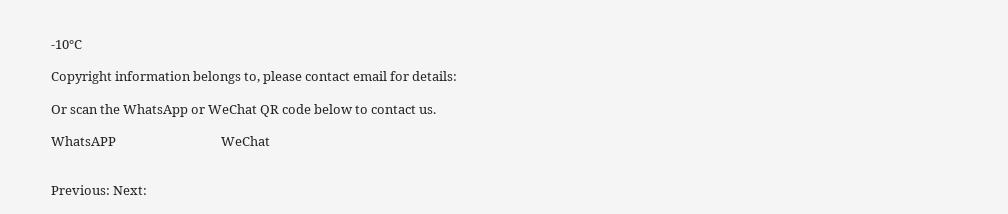-10°C

Copyright information belongs to, please contact email for details:

Or scan the WhatsApp or WeChat QR code below to contact us.

WhatsAPP                                   WeChat


Previous: Next: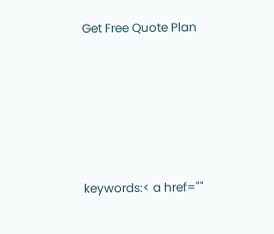Get Free Quote Plan





keywords:< a href=""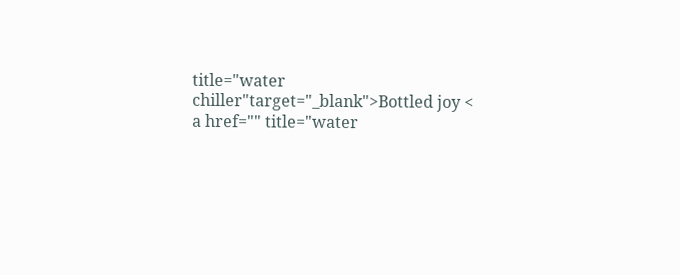title="water chiller"target="_blank">Bottled joy < a href="" title="water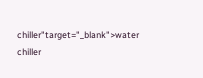chiller"target="_blank">water chiller